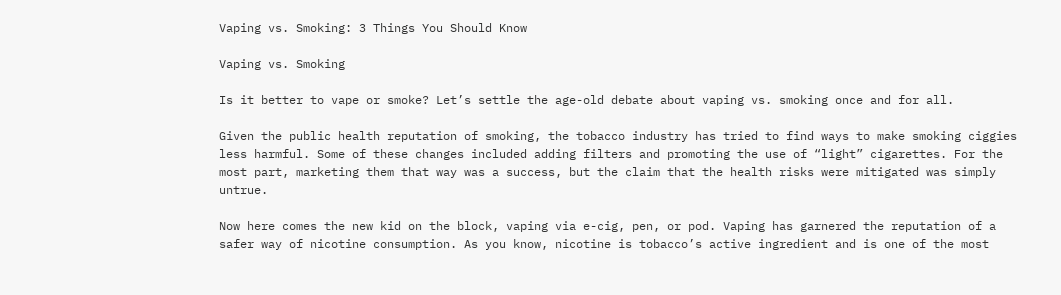Vaping vs. Smoking: 3 Things You Should Know

Vaping vs. Smoking

Is it better to vape or smoke? Let’s settle the age-old debate about vaping vs. smoking once and for all.

Given the public health reputation of smoking, the tobacco industry has tried to find ways to make smoking ciggies less harmful. Some of these changes included adding filters and promoting the use of “light” cigarettes. For the most part, marketing them that way was a success, but the claim that the health risks were mitigated was simply untrue.

Now here comes the new kid on the block, vaping via e-cig, pen, or pod. Vaping has garnered the reputation of a safer way of nicotine consumption. As you know, nicotine is tobacco’s active ingredient and is one of the most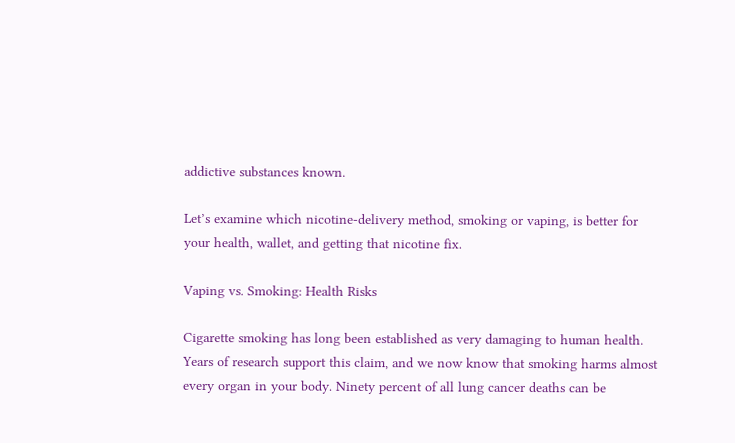addictive substances known.

Let’s examine which nicotine-delivery method, smoking or vaping, is better for your health, wallet, and getting that nicotine fix.

Vaping vs. Smoking: Health Risks

Cigarette smoking has long been established as very damaging to human health. Years of research support this claim, and we now know that smoking harms almost every organ in your body. Ninety percent of all lung cancer deaths can be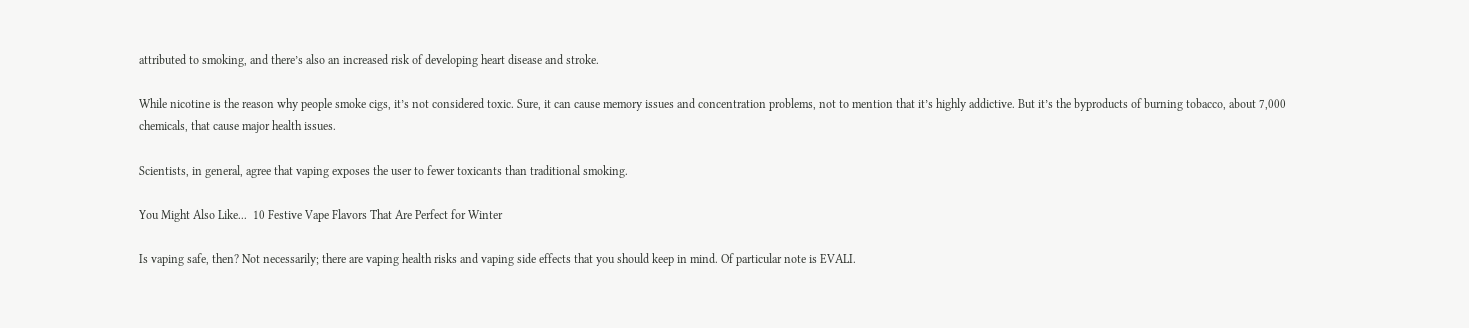attributed to smoking, and there’s also an increased risk of developing heart disease and stroke.

While nicotine is the reason why people smoke cigs, it’s not considered toxic. Sure, it can cause memory issues and concentration problems, not to mention that it’s highly addictive. But it’s the byproducts of burning tobacco, about 7,000 chemicals, that cause major health issues.

Scientists, in general, agree that vaping exposes the user to fewer toxicants than traditional smoking.

You Might Also Like...  10 Festive Vape Flavors That Are Perfect for Winter

Is vaping safe, then? Not necessarily; there are vaping health risks and vaping side effects that you should keep in mind. Of particular note is EVALI.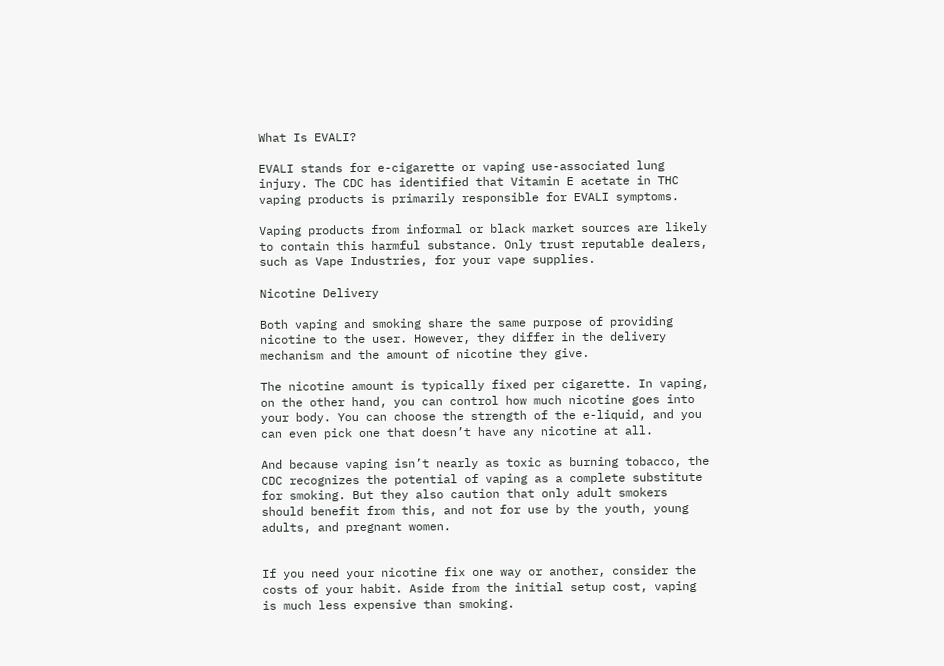What Is EVALI?

EVALI stands for e-cigarette or vaping use-associated lung injury. The CDC has identified that Vitamin E acetate in THC vaping products is primarily responsible for EVALI symptoms.

Vaping products from informal or black market sources are likely to contain this harmful substance. Only trust reputable dealers, such as Vape Industries, for your vape supplies.

Nicotine Delivery

Both vaping and smoking share the same purpose of providing nicotine to the user. However, they differ in the delivery mechanism and the amount of nicotine they give.

The nicotine amount is typically fixed per cigarette. In vaping, on the other hand, you can control how much nicotine goes into your body. You can choose the strength of the e-liquid, and you can even pick one that doesn’t have any nicotine at all.

And because vaping isn’t nearly as toxic as burning tobacco, the CDC recognizes the potential of vaping as a complete substitute for smoking. But they also caution that only adult smokers should benefit from this, and not for use by the youth, young adults, and pregnant women.


If you need your nicotine fix one way or another, consider the costs of your habit. Aside from the initial setup cost, vaping is much less expensive than smoking.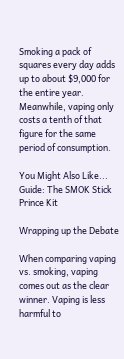Smoking a pack of squares every day adds up to about $9,000 for the entire year. Meanwhile, vaping only costs a tenth of that figure for the same period of consumption.

You Might Also Like...  Guide: The SMOK Stick Prince Kit

Wrapping up the Debate

When comparing vaping vs. smoking, vaping comes out as the clear winner. Vaping is less harmful to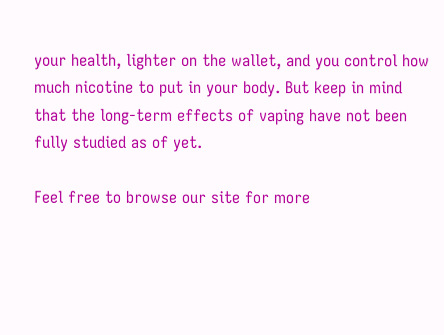your health, lighter on the wallet, and you control how much nicotine to put in your body. But keep in mind that the long-term effects of vaping have not been fully studied as of yet.

Feel free to browse our site for more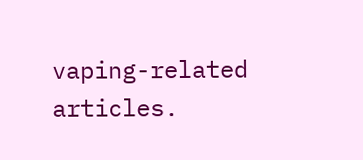vaping-related articles.